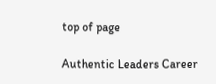top of page

Authentic Leaders Career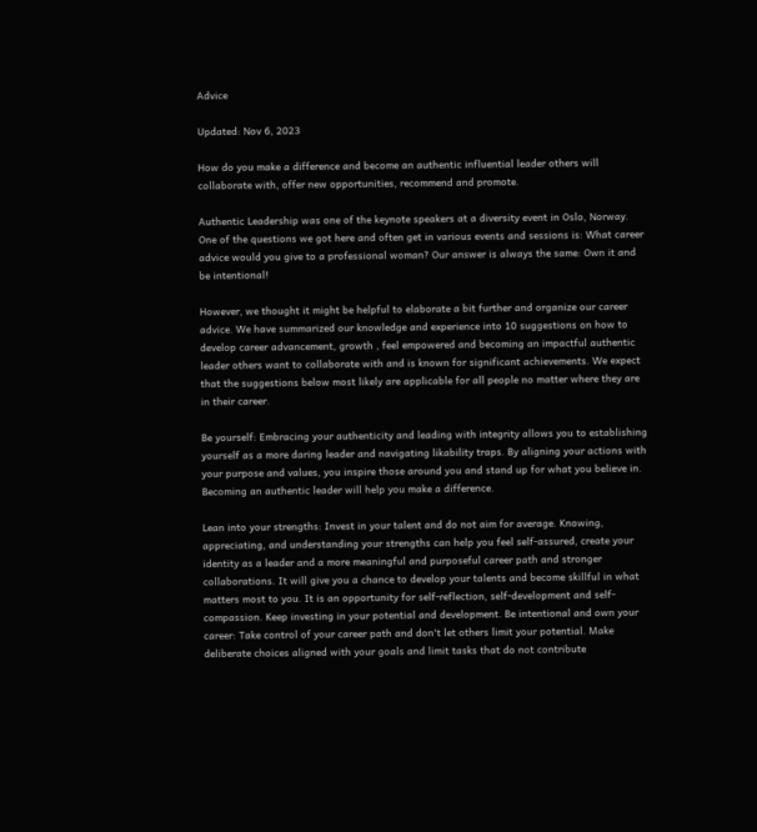Advice

Updated: Nov 6, 2023

How do you make a difference and become an authentic influential leader others will collaborate with, offer new opportunities, recommend and promote.

Authentic Leadership was one of the keynote speakers at a diversity event in Oslo, Norway. One of the questions we got here and often get in various events and sessions is: What career advice would you give to a professional woman? Our answer is always the same: Own it and be intentional!

However, we thought it might be helpful to elaborate a bit further and organize our career advice. We have summarized our knowledge and experience into 10 suggestions on how to develop career advancement, growth , feel empowered and becoming an impactful authentic leader others want to collaborate with and is known for significant achievements. We expect that the suggestions below most likely are applicable for all people no matter where they are in their career.

Be yourself: Embracing your authenticity and leading with integrity allows you to establishing yourself as a more daring leader and navigating likability traps. By aligning your actions with your purpose and values, you inspire those around you and stand up for what you believe in. Becoming an authentic leader will help you make a difference.

Lean into your strengths: Invest in your talent and do not aim for average. Knowing, appreciating, and understanding your strengths can help you feel self-assured, create your identity as a leader and a more meaningful and purposeful career path and stronger collaborations. It will give you a chance to develop your talents and become skillful in what matters most to you. It is an opportunity for self-reflection, self-development and self-compassion. Keep investing in your potential and development. Be intentional and own your career: Take control of your career path and don't let others limit your potential. Make deliberate choices aligned with your goals and limit tasks that do not contribute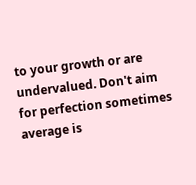to your growth or are undervalued. Don't aim for perfection sometimes average is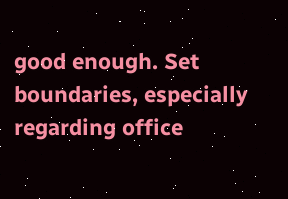good enough. Set boundaries, especially regarding office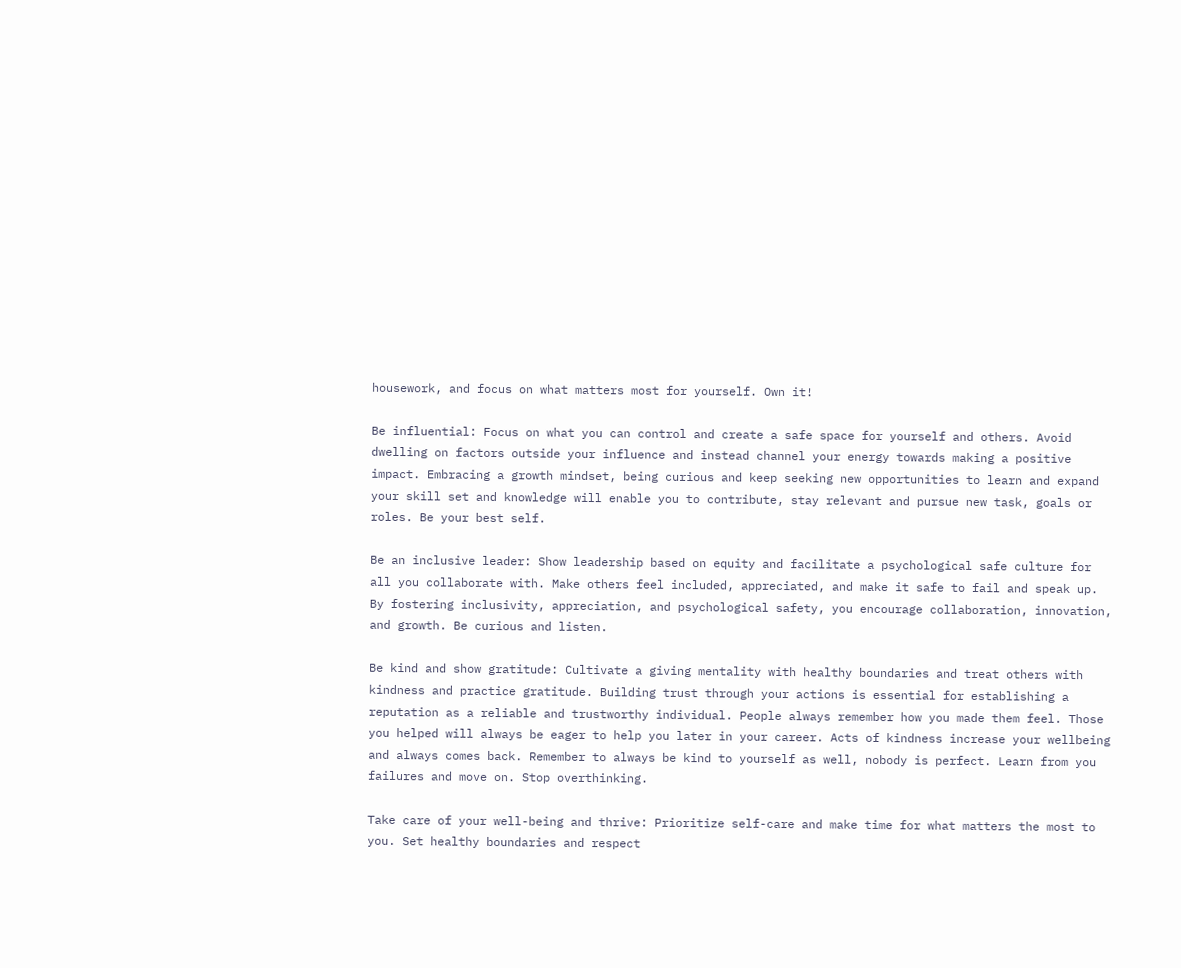housework, and focus on what matters most for yourself. Own it!

Be influential: Focus on what you can control and create a safe space for yourself and others. Avoid dwelling on factors outside your influence and instead channel your energy towards making a positive impact. Embracing a growth mindset, being curious and keep seeking new opportunities to learn and expand your skill set and knowledge will enable you to contribute, stay relevant and pursue new task, goals or roles. Be your best self.

Be an inclusive leader: Show leadership based on equity and facilitate a psychological safe culture for all you collaborate with. Make others feel included, appreciated, and make it safe to fail and speak up. By fostering inclusivity, appreciation, and psychological safety, you encourage collaboration, innovation, and growth. Be curious and listen.

Be kind and show gratitude: Cultivate a giving mentality with healthy boundaries and treat others with kindness and practice gratitude. Building trust through your actions is essential for establishing a reputation as a reliable and trustworthy individual. People always remember how you made them feel. Those you helped will always be eager to help you later in your career. Acts of kindness increase your wellbeing and always comes back. Remember to always be kind to yourself as well, nobody is perfect. Learn from you failures and move on. Stop overthinking.

Take care of your well-being and thrive: Prioritize self-care and make time for what matters the most to you. Set healthy boundaries and respect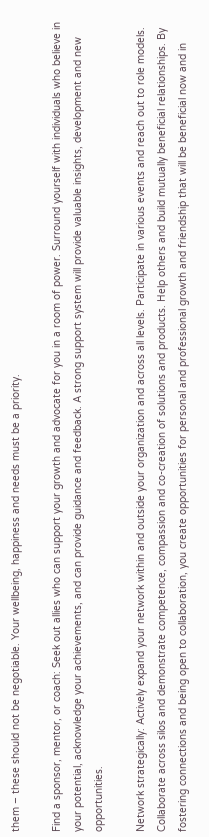them – these should not be negotiable. Your wellbeing, happiness and needs must be a priority.

Find a sponsor, mentor, or coach: Seek out allies who can support your growth and advocate for you in a room of power. Surround yourself with individuals who believe in your potential, acknowledge your achievements, and can provide guidance and feedback. A strong support system will provide valuable insights, development and new opportunities.

Network strategically: Actively expand your network within and outside your organization and across all levels. Participate in various events and reach out to role models. Collaborate across silos and demonstrate competence, compassion and co-creation of solutions and products. Help others and build mutually beneficial relationships. By fostering connections and being open to collaboration, you create opportunities for personal and professional growth and friendship that will be beneficial now and in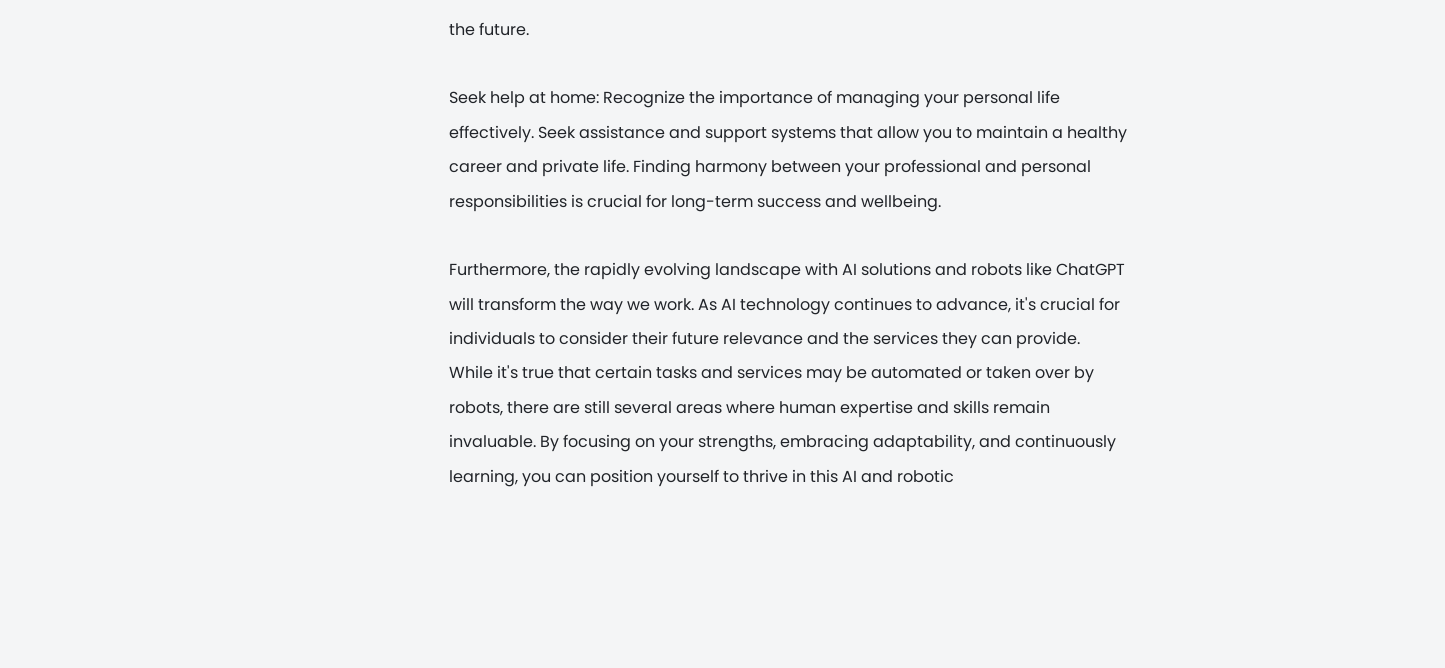the future.

Seek help at home: Recognize the importance of managing your personal life effectively. Seek assistance and support systems that allow you to maintain a healthy career and private life. Finding harmony between your professional and personal responsibilities is crucial for long-term success and wellbeing.

Furthermore, the rapidly evolving landscape with AI solutions and robots like ChatGPT will transform the way we work. As AI technology continues to advance, it's crucial for individuals to consider their future relevance and the services they can provide. While it's true that certain tasks and services may be automated or taken over by robots, there are still several areas where human expertise and skills remain invaluable. By focusing on your strengths, embracing adaptability, and continuously learning, you can position yourself to thrive in this AI and robotic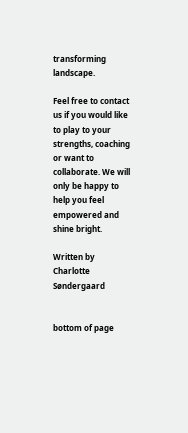transforming landscape.

Feel free to contact us if you would like to play to your strengths, coaching or want to collaborate. We will only be happy to help you feel empowered and shine bright.

Written by Charlotte Søndergaard


bottom of page